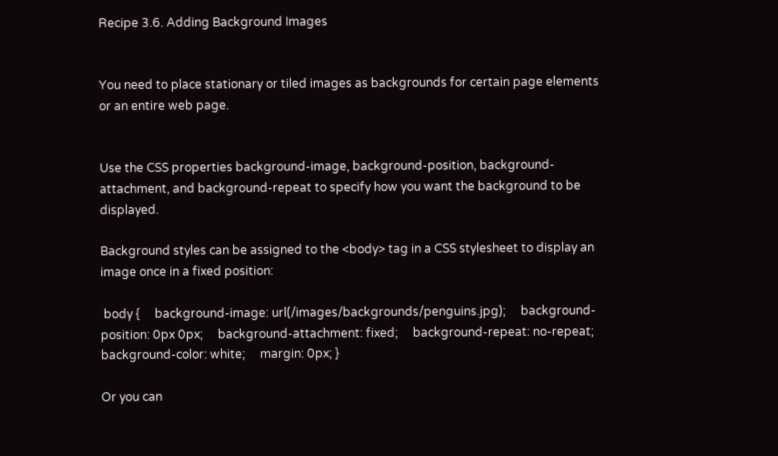Recipe 3.6. Adding Background Images


You need to place stationary or tiled images as backgrounds for certain page elements or an entire web page.


Use the CSS properties background-image, background-position, background-attachment, and background-repeat to specify how you want the background to be displayed.

Background styles can be assigned to the <body> tag in a CSS stylesheet to display an image once in a fixed position:

 body {     background-image: url(/images/backgrounds/penguins.jpg);     background-position: 0px 0px;     background-attachment: fixed;     background-repeat: no-repeat;     background-color: white;     margin: 0px; }

Or you can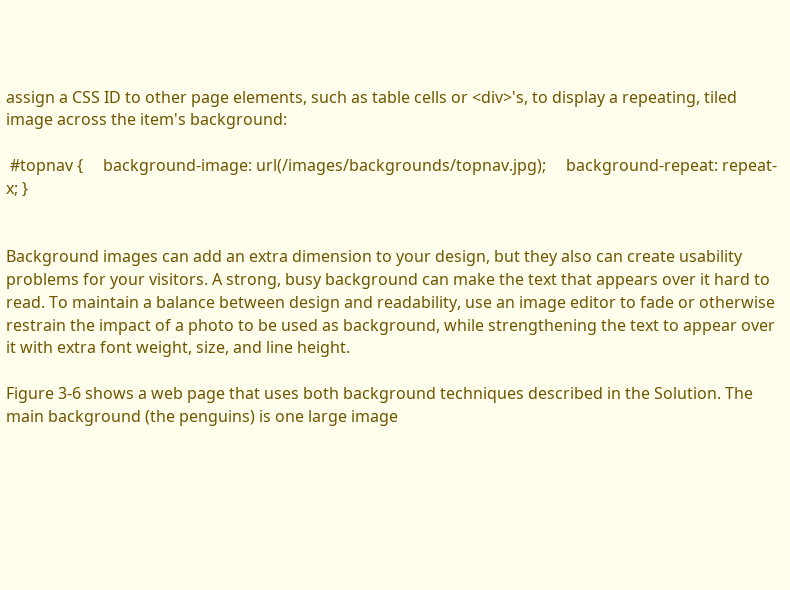assign a CSS ID to other page elements, such as table cells or <div>'s, to display a repeating, tiled image across the item's background:

 #topnav {     background-image: url(/images/backgrounds/topnav.jpg);     background-repeat: repeat-x; }


Background images can add an extra dimension to your design, but they also can create usability problems for your visitors. A strong, busy background can make the text that appears over it hard to read. To maintain a balance between design and readability, use an image editor to fade or otherwise restrain the impact of a photo to be used as background, while strengthening the text to appear over it with extra font weight, size, and line height.

Figure 3-6 shows a web page that uses both background techniques described in the Solution. The main background (the penguins) is one large image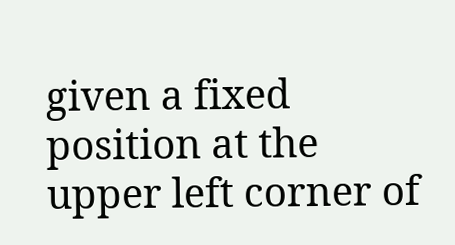given a fixed position at the upper left corner of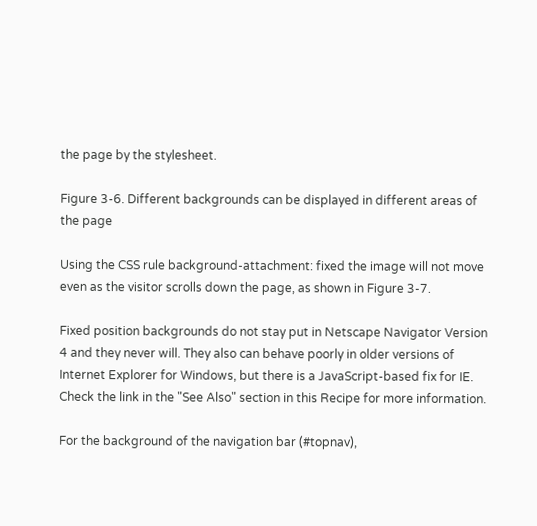the page by the stylesheet.

Figure 3-6. Different backgrounds can be displayed in different areas of the page

Using the CSS rule background-attachment: fixed the image will not move even as the visitor scrolls down the page, as shown in Figure 3-7.

Fixed position backgrounds do not stay put in Netscape Navigator Version 4 and they never will. They also can behave poorly in older versions of Internet Explorer for Windows, but there is a JavaScript-based fix for IE. Check the link in the "See Also" section in this Recipe for more information.

For the background of the navigation bar (#topnav),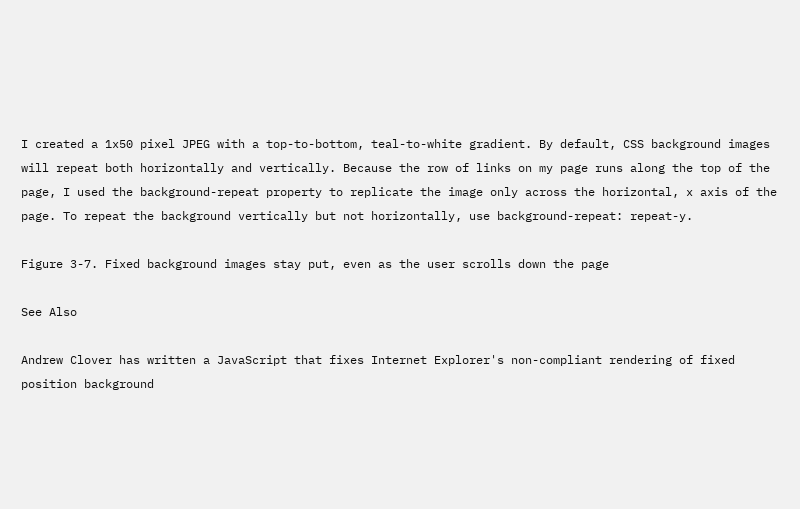I created a 1x50 pixel JPEG with a top-to-bottom, teal-to-white gradient. By default, CSS background images will repeat both horizontally and vertically. Because the row of links on my page runs along the top of the page, I used the background-repeat property to replicate the image only across the horizontal, x axis of the page. To repeat the background vertically but not horizontally, use background-repeat: repeat-y.

Figure 3-7. Fixed background images stay put, even as the user scrolls down the page

See Also

Andrew Clover has written a JavaScript that fixes Internet Explorer's non-compliant rendering of fixed position background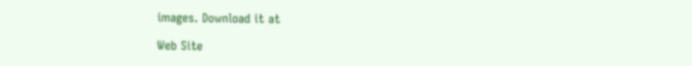images. Download it at

Web Site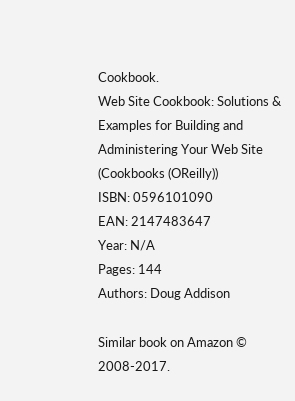Cookbook.
Web Site Cookbook: Solutions & Examples for Building and Administering Your Web Site (Cookbooks (OReilly))
ISBN: 0596101090
EAN: 2147483647
Year: N/A
Pages: 144
Authors: Doug Addison

Similar book on Amazon © 2008-2017.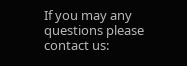If you may any questions please contact us: